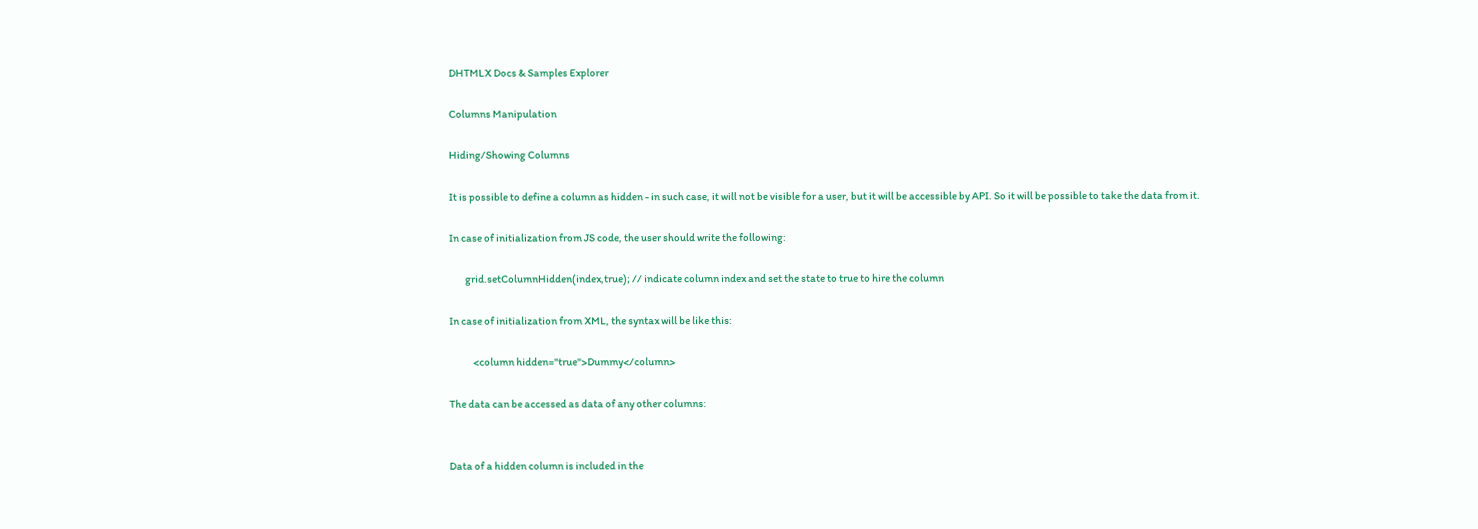DHTMLX Docs & Samples Explorer

Columns Manipulation

Hiding/Showing Columns

It is possible to define a column as hidden - in such case, it will not be visible for a user, but it will be accessible by API. So it will be possible to take the data from it.

In case of initialization from JS code, the user should write the following:

        grid.setColumnHidden(index,true); // indicate column index and set the state to true to hire the column

In case of initialization from XML, the syntax will be like this:

            <column hidden="true">Dummy</column>

The data can be accessed as data of any other columns:


Data of a hidden column is included in the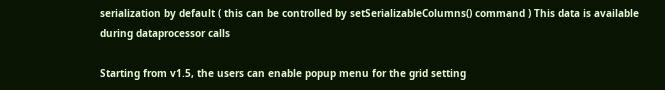serialization by default ( this can be controlled by setSerializableColumns() command ) This data is available during dataprocessor calls

Starting from v1.5, the users can enable popup menu for the grid setting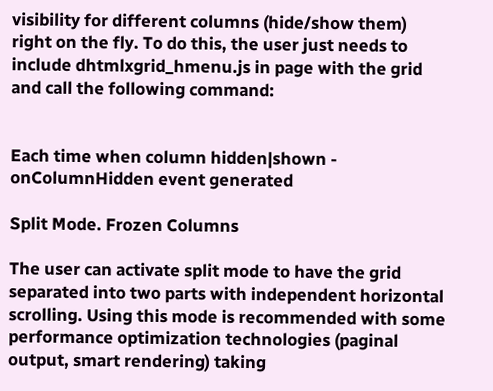visibility for different columns (hide/show them) right on the fly. To do this, the user just needs to include dhtmlxgrid_hmenu.js in page with the grid and call the following command:


Each time when column hidden|shown - onColumnHidden event generated

Split Mode. Frozen Columns

The user can activate split mode to have the grid separated into two parts with independent horizontal scrolling. Using this mode is recommended with some performance optimization technologies (paginal output, smart rendering) taking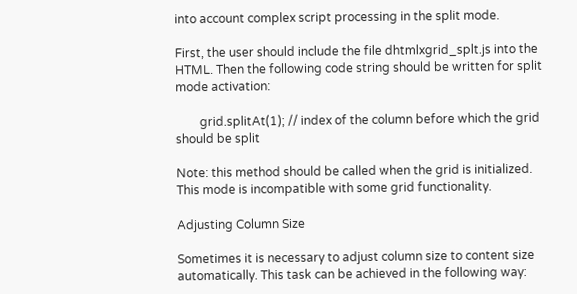into account complex script processing in the split mode.

First, the user should include the file dhtmlxgrid_splt.js into the HTML. Then the following code string should be written for split mode activation:

        grid.splitAt(1); // index of the column before which the grid should be split

Note: this method should be called when the grid is initialized. This mode is incompatible with some grid functionality.

Adjusting Column Size

Sometimes it is necessary to adjust column size to content size automatically. This task can be achieved in the following way: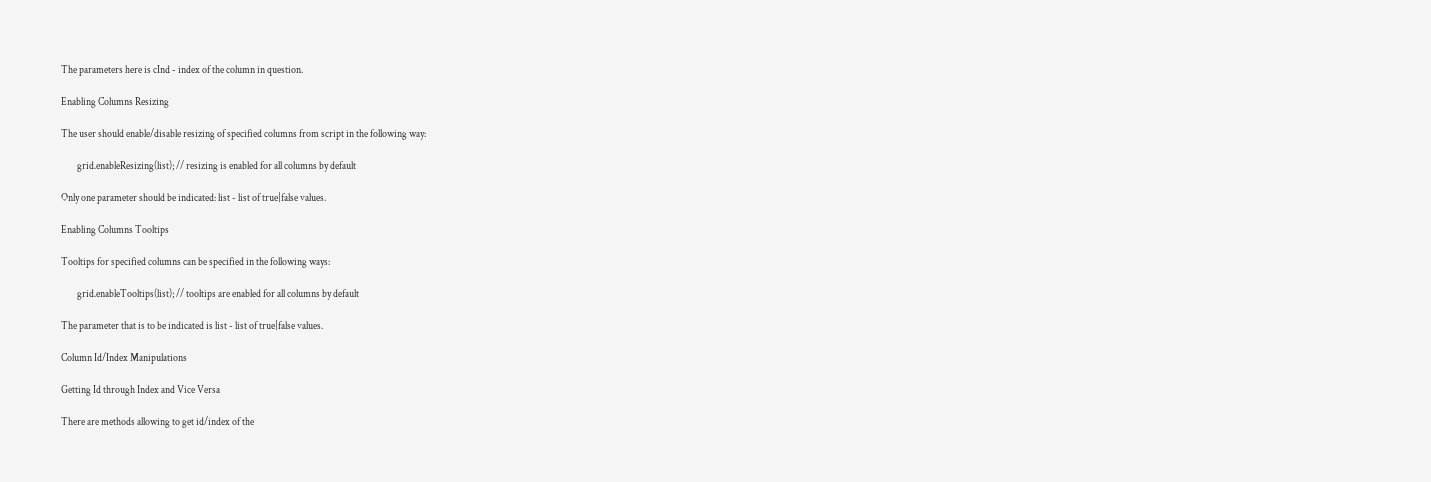The parameters here is cInd - index of the column in question.

Enabling Columns Resizing

The user should enable/disable resizing of specified columns from script in the following way:

        grid.enableResizing(list); // resizing is enabled for all columns by default

Only one parameter should be indicated: list - list of true|false values.

Enabling Columns Tooltips

Tooltips for specified columns can be specified in the following ways:

        grid.enableTooltips(list); // tooltips are enabled for all columns by default

The parameter that is to be indicated is list - list of true|false values.

Column Id/Index Manipulations

Getting Id through Index and Vice Versa

There are methods allowing to get id/index of the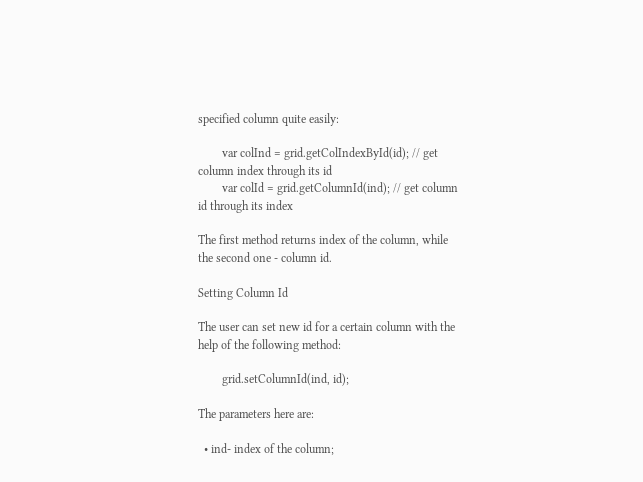specified column quite easily:

        var colInd = grid.getColIndexById(id); // get column index through its id
        var colId = grid.getColumnId(ind); // get column id through its index

The first method returns index of the column, while the second one - column id.

Setting Column Id

The user can set new id for a certain column with the help of the following method:

        grid.setColumnId(ind, id);

The parameters here are:

  • ind- index of the column;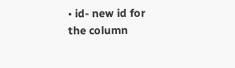• id- new id for the column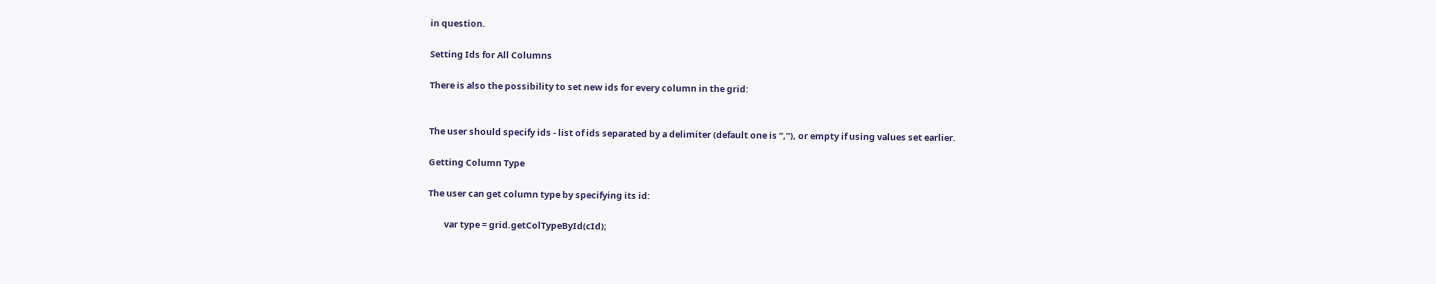in question.

Setting Ids for All Columns

There is also the possibility to set new ids for every column in the grid:


The user should specify ids - list of ids separated by a delimiter (default one is ”,”), or empty if using values set earlier.

Getting Column Type

The user can get column type by specifying its id:

        var type = grid.getColTypeById(cId);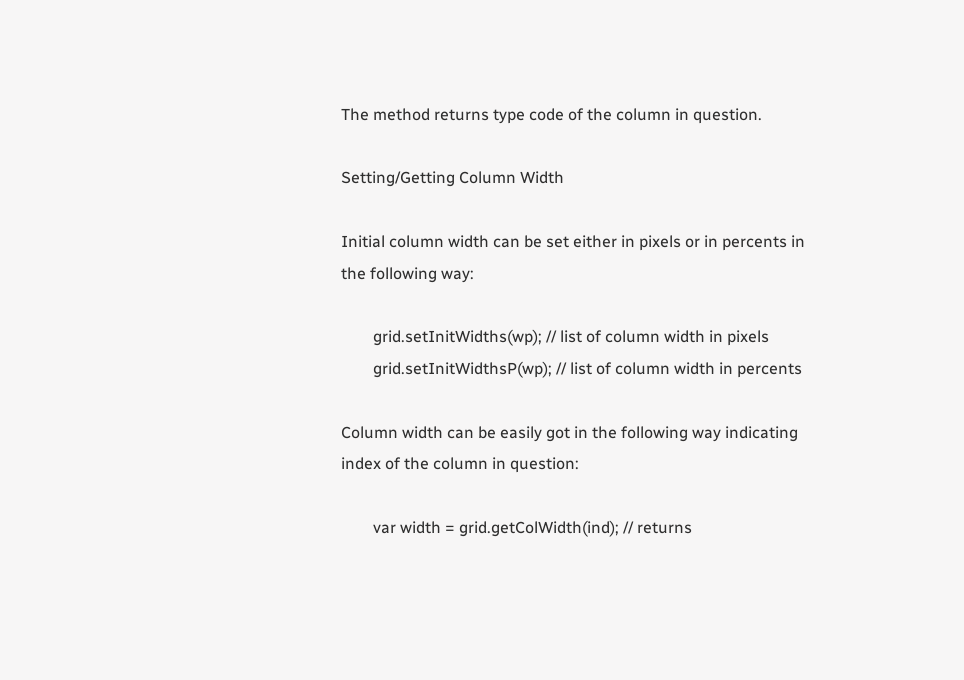The method returns type code of the column in question.

Setting/Getting Column Width

Initial column width can be set either in pixels or in percents in the following way:

        grid.setInitWidths(wp); // list of column width in pixels
        grid.setInitWidthsP(wp); // list of column width in percents

Column width can be easily got in the following way indicating index of the column in question:

        var width = grid.getColWidth(ind); // returns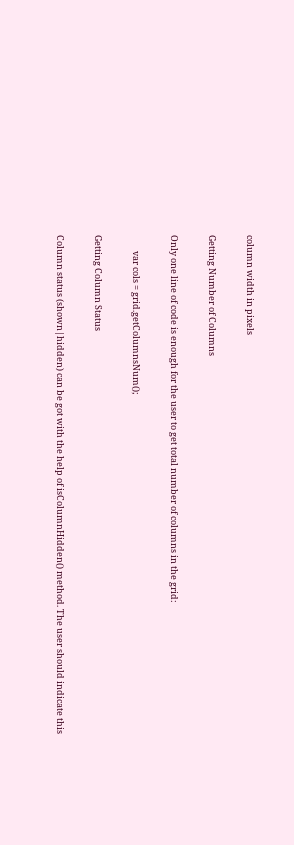column width in pixels

Getting Number of Columns

Only one line of code is enough for the user to get total number of columns in the grid:

        var cols = grid.getColumnsNum();

Getting Column Status

Column status (shown|hidden) can be got with the help of isColumnHidden() method. The user should indicate this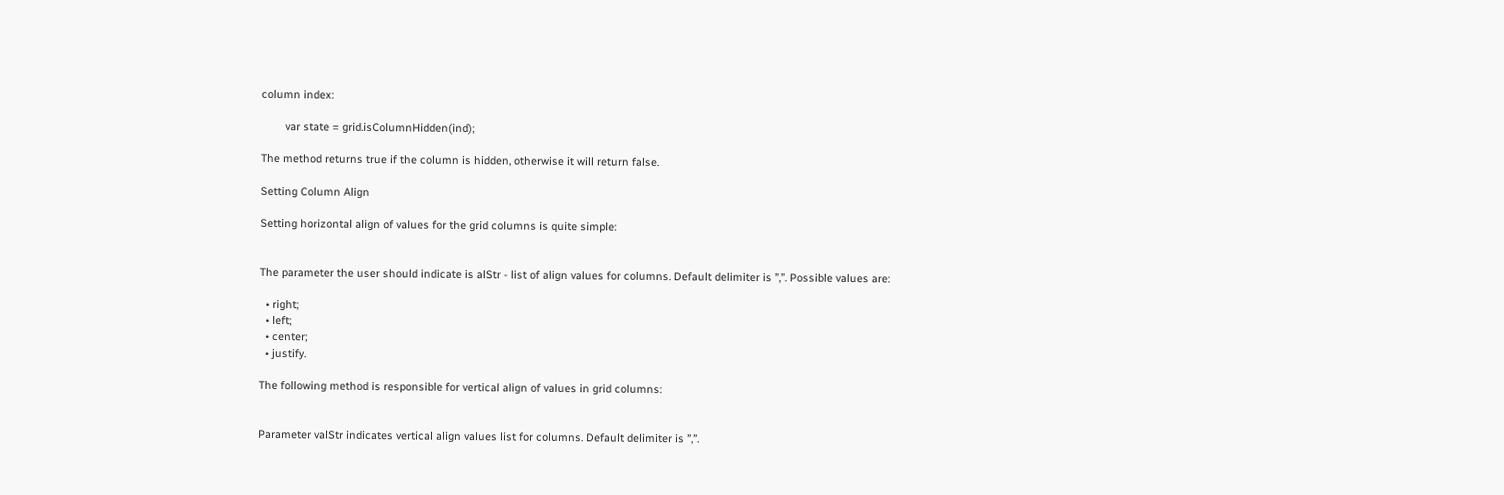column index:

        var state = grid.isColumnHidden(ind);

The method returns true if the column is hidden, otherwise it will return false.

Setting Column Align

Setting horizontal align of values for the grid columns is quite simple:


The parameter the user should indicate is alStr - list of align values for columns. Default delimiter is ”,”. Possible values are:

  • right;
  • left;
  • center;
  • justify.

The following method is responsible for vertical align of values in grid columns:


Parameter valStr indicates vertical align values list for columns. Default delimiter is ”,”.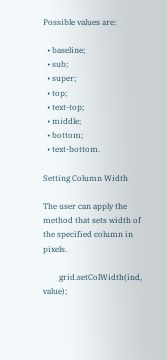Possible values are:

  • baseline;
  • sub;
  • super;
  • top;
  • text-top;
  • middle;
  • bottom;
  • text-bottom.

Setting Column Width

The user can apply the method that sets width of the specified column in pixels.

        grid.setColWidth(ind, value);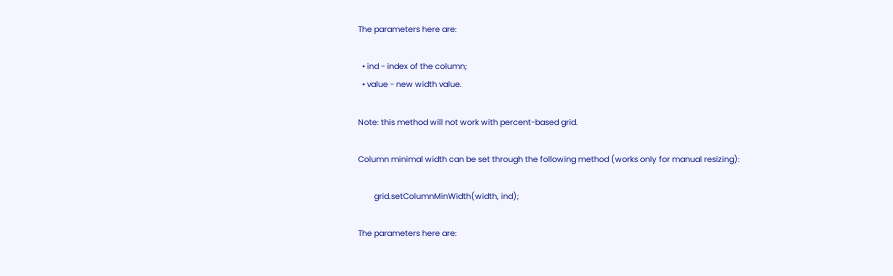The parameters here are:

  • ind - index of the column;
  • value - new width value.

Note: this method will not work with percent-based grid.

Column minimal width can be set through the following method (works only for manual resizing):

        grid.setColumnMinWidth(width, ind);

The parameters here are: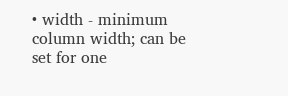• width - minimum column width; can be set for one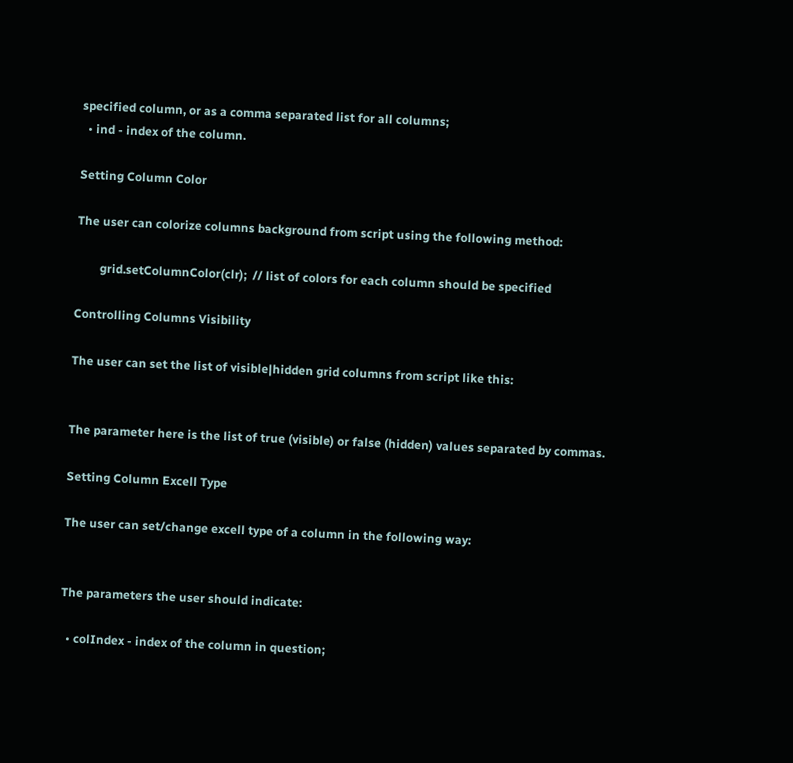specified column, or as a comma separated list for all columns;
  • ind - index of the column.

Setting Column Color

The user can colorize columns background from script using the following method:

        grid.setColumnColor(clr);  // list of colors for each column should be specified

Controlling Columns Visibility

The user can set the list of visible|hidden grid columns from script like this:


The parameter here is the list of true (visible) or false (hidden) values separated by commas.

Setting Column Excell Type

The user can set/change excell type of a column in the following way:


The parameters the user should indicate:

  • colIndex - index of the column in question;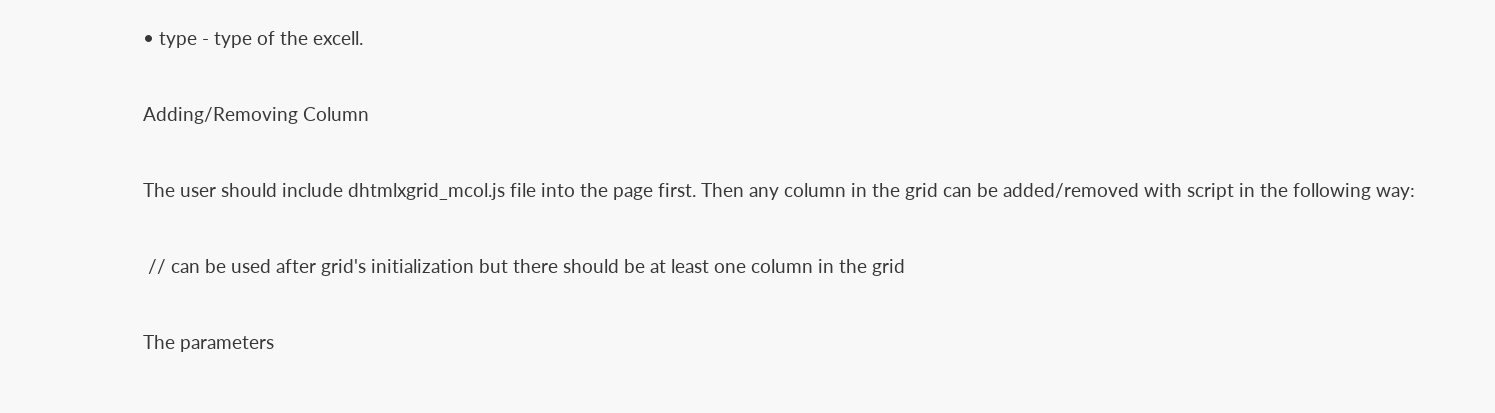• type - type of the excell.

Adding/Removing Column

The user should include dhtmlxgrid_mcol.js file into the page first. Then any column in the grid can be added/removed with script in the following way:

 // can be used after grid's initialization but there should be at least one column in the grid

The parameters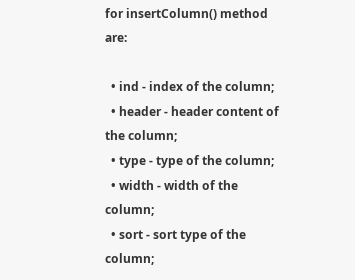for insertColumn() method are:

  • ind - index of the column;
  • header - header content of the column;
  • type - type of the column;
  • width - width of the column;
  • sort - sort type of the column;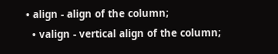• align - align of the column;
  • valign - vertical align of the column;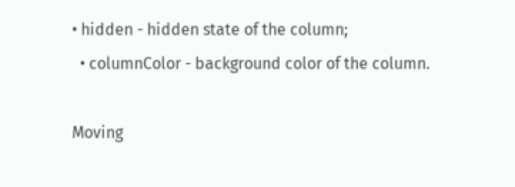• hidden - hidden state of the column;
  • columnColor - background color of the column.

Moving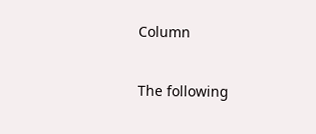Column

The following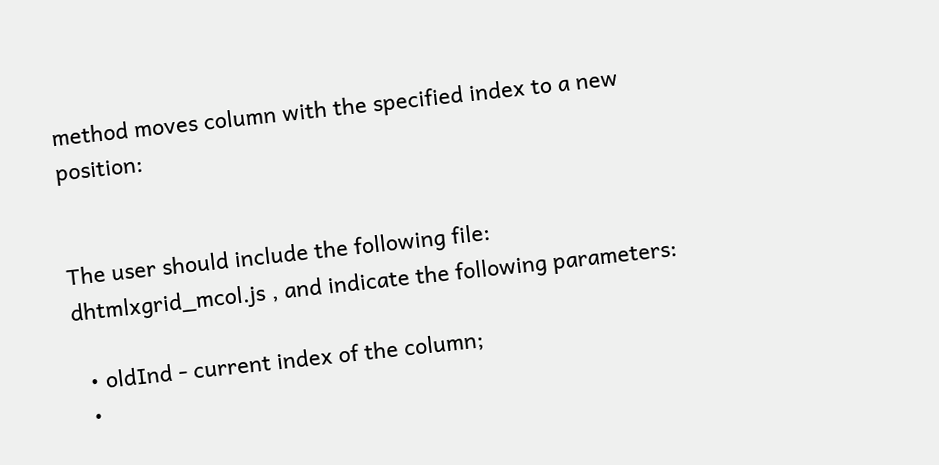method moves column with the specified index to a new position:


The user should include the following file: dhtmlxgrid_mcol.js , and indicate the following parameters:

  • oldInd - current index of the column;
  •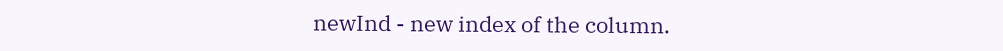newInd - new index of the column.